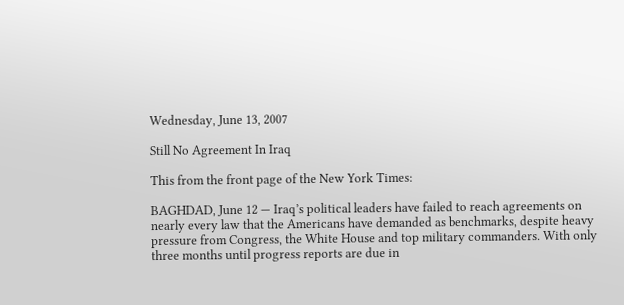Wednesday, June 13, 2007

Still No Agreement In Iraq

This from the front page of the New York Times:

BAGHDAD, June 12 — Iraq’s political leaders have failed to reach agreements on nearly every law that the Americans have demanded as benchmarks, despite heavy pressure from Congress, the White House and top military commanders. With only three months until progress reports are due in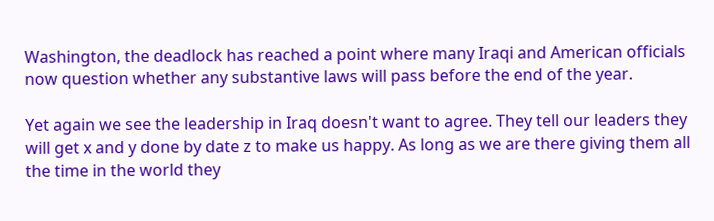Washington, the deadlock has reached a point where many Iraqi and American officials now question whether any substantive laws will pass before the end of the year.

Yet again we see the leadership in Iraq doesn't want to agree. They tell our leaders they will get x and y done by date z to make us happy. As long as we are there giving them all the time in the world they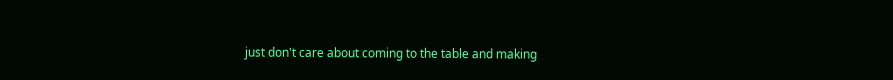just don't care about coming to the table and making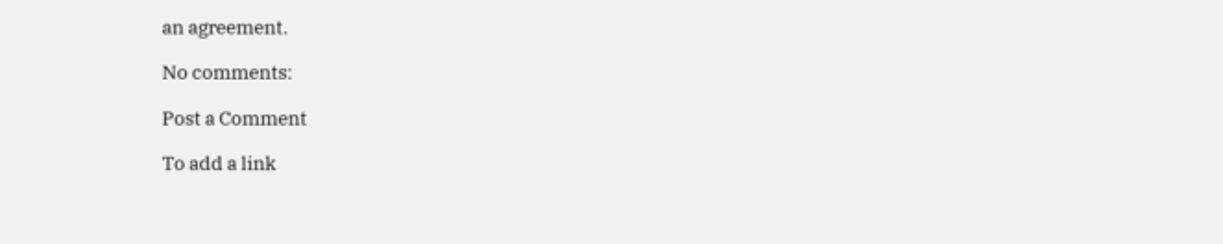an agreement.

No comments:

Post a Comment

To add a link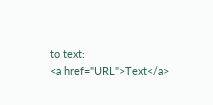to text:
<a href="URL">Text</a>